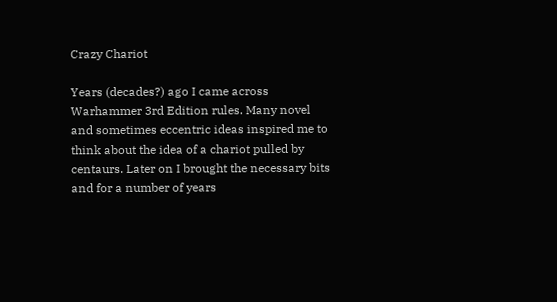Crazy Chariot

Years (decades?) ago I came across Warhammer 3rd Edition rules. Many novel and sometimes eccentric ideas inspired me to think about the idea of a chariot pulled by centaurs. Later on I brought the necessary bits and for a number of years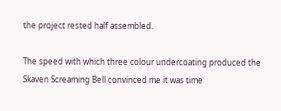the project rested half assembled.

The speed with which three colour undercoating produced the Skaven Screaming Bell convinced me it was time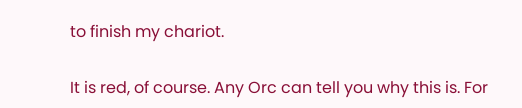to finish my chariot.

It is red, of course. Any Orc can tell you why this is. For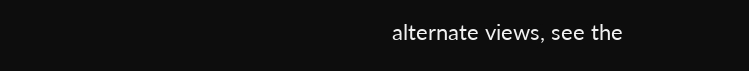alternate views, see the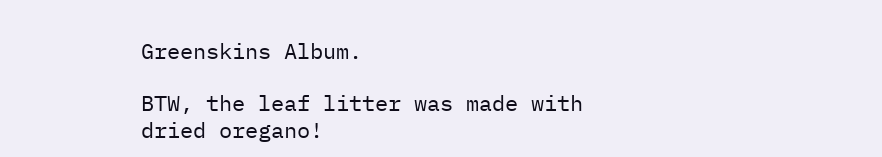Greenskins Album.

BTW, the leaf litter was made with dried oregano!